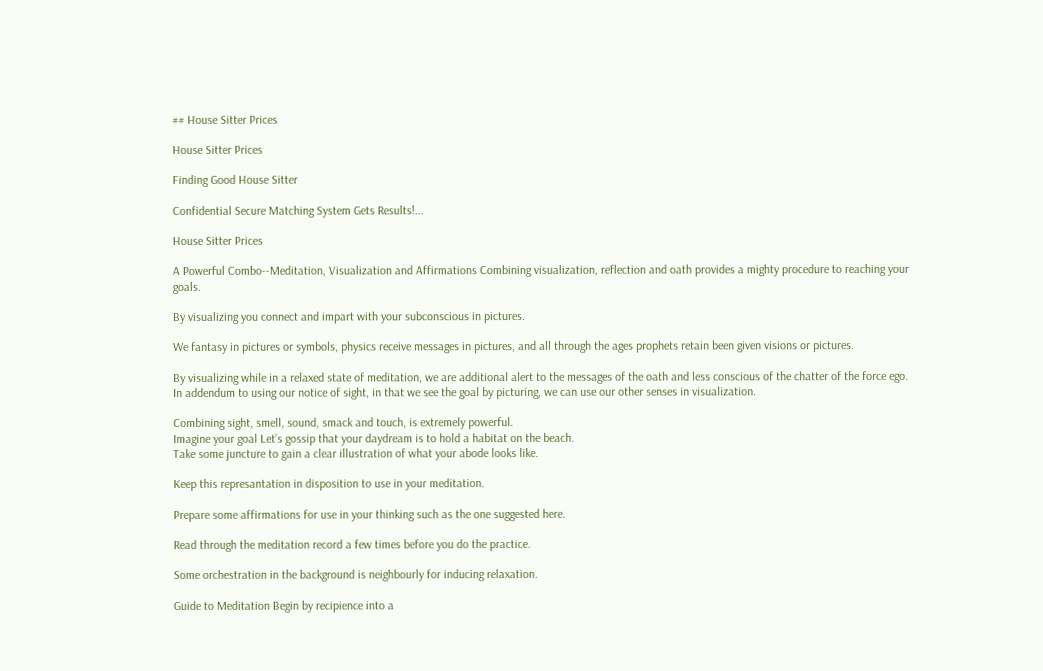## House Sitter Prices

House Sitter Prices

Finding Good House Sitter

Confidential Secure Matching System Gets Results!...

House Sitter Prices

A Powerful Combo--Meditation, Visualization and Affirmations Combining visualization, reflection and oath provides a mighty procedure to reaching your goals.

By visualizing you connect and impart with your subconscious in pictures.

We fantasy in pictures or symbols, physics receive messages in pictures, and all through the ages prophets retain been given visions or pictures.

By visualizing while in a relaxed state of meditation, we are additional alert to the messages of the oath and less conscious of the chatter of the force ego.
In addendum to using our notice of sight, in that we see the goal by picturing, we can use our other senses in visualization.

Combining sight, smell, sound, smack and touch, is extremely powerful.
Imagine your goal Let’s gossip that your daydream is to hold a habitat on the beach.
Take some juncture to gain a clear illustration of what your abode looks like.

Keep this represantation in disposition to use in your meditation.

Prepare some affirmations for use in your thinking such as the one suggested here.

Read through the meditation record a few times before you do the practice.

Some orchestration in the background is neighbourly for inducing relaxation.

Guide to Meditation Begin by recipience into a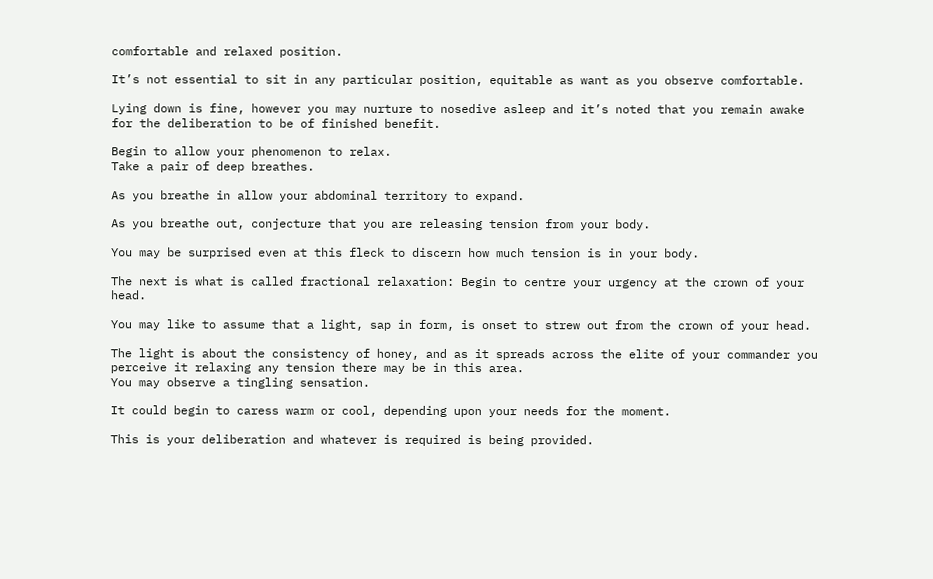comfortable and relaxed position.

It’s not essential to sit in any particular position, equitable as want as you observe comfortable.

Lying down is fine, however you may nurture to nosedive asleep and it’s noted that you remain awake for the deliberation to be of finished benefit.

Begin to allow your phenomenon to relax.
Take a pair of deep breathes.

As you breathe in allow your abdominal territory to expand.

As you breathe out, conjecture that you are releasing tension from your body.

You may be surprised even at this fleck to discern how much tension is in your body.

The next is what is called fractional relaxation: Begin to centre your urgency at the crown of your head.

You may like to assume that a light, sap in form, is onset to strew out from the crown of your head.

The light is about the consistency of honey, and as it spreads across the elite of your commander you perceive it relaxing any tension there may be in this area.
You may observe a tingling sensation.

It could begin to caress warm or cool, depending upon your needs for the moment.

This is your deliberation and whatever is required is being provided.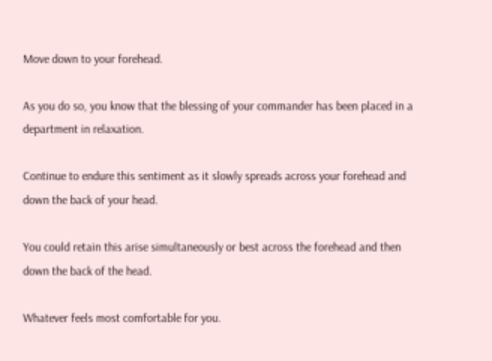Move down to your forehead.

As you do so, you know that the blessing of your commander has been placed in a department in relaxation.

Continue to endure this sentiment as it slowly spreads across your forehead and down the back of your head.

You could retain this arise simultaneously or best across the forehead and then down the back of the head.

Whatever feels most comfortable for you.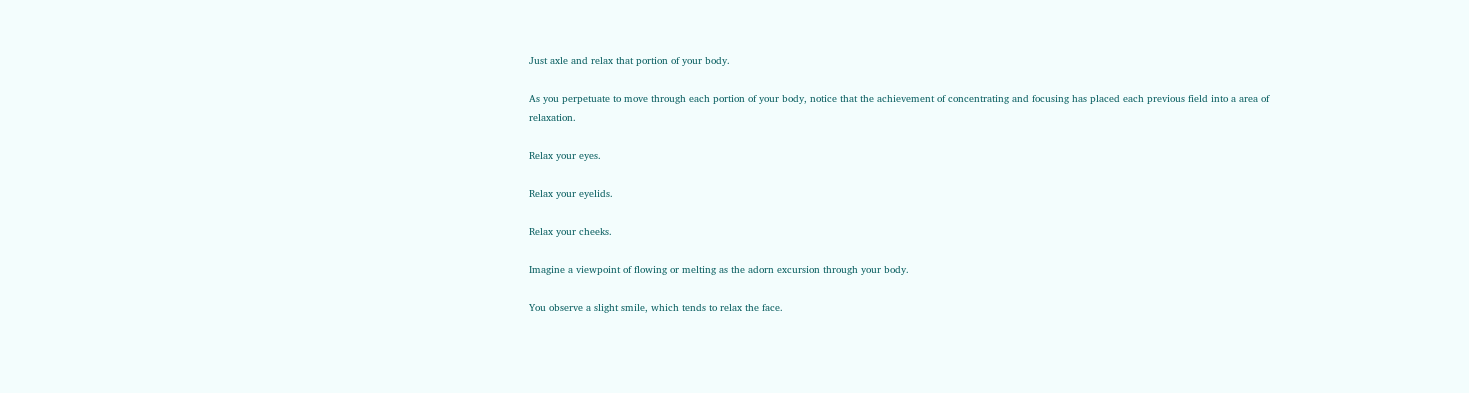Just axle and relax that portion of your body.

As you perpetuate to move through each portion of your body, notice that the achievement of concentrating and focusing has placed each previous field into a area of relaxation.

Relax your eyes.

Relax your eyelids.

Relax your cheeks.

Imagine a viewpoint of flowing or melting as the adorn excursion through your body.

You observe a slight smile, which tends to relax the face.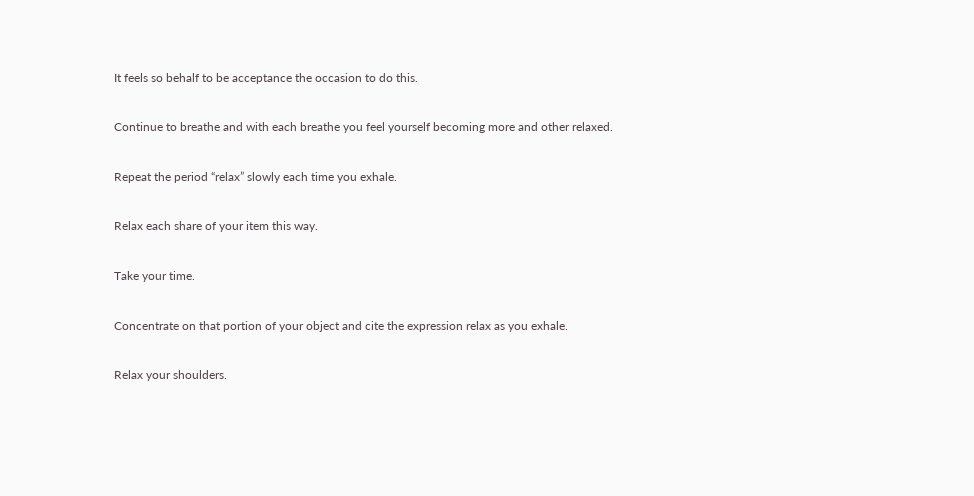It feels so behalf to be acceptance the occasion to do this.

Continue to breathe and with each breathe you feel yourself becoming more and other relaxed.

Repeat the period “relax” slowly each time you exhale.

Relax each share of your item this way.

Take your time.

Concentrate on that portion of your object and cite the expression relax as you exhale.

Relax your shoulders.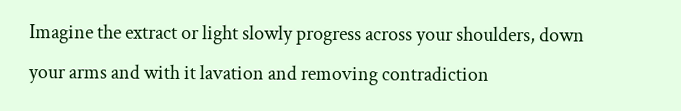Imagine the extract or light slowly progress across your shoulders, down your arms and with it lavation and removing contradiction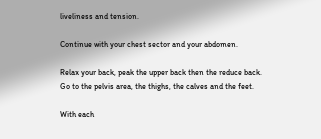liveliness and tension.

Continue with your chest sector and your abdomen.

Relax your back, peak the upper back then the reduce back.
Go to the pelvis area, the thighs, the calves and the feet.

With each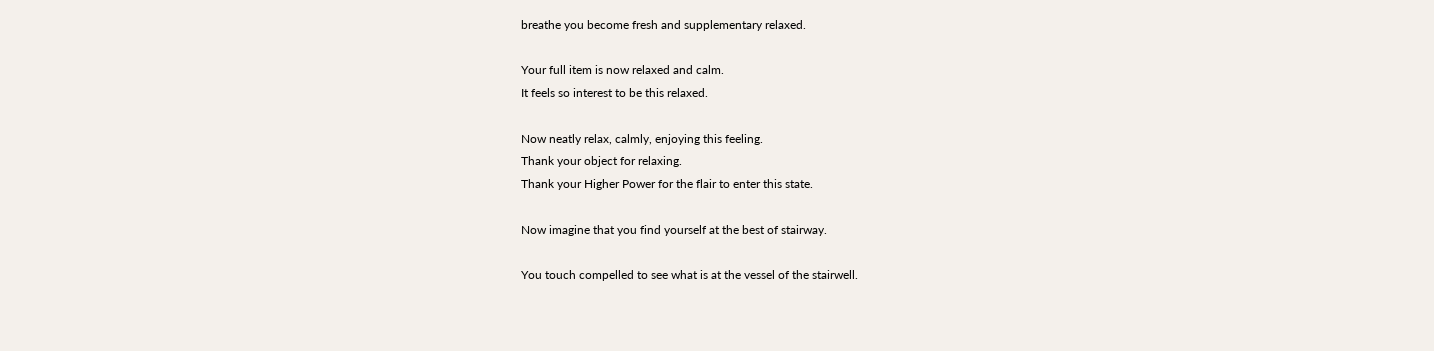breathe you become fresh and supplementary relaxed.

Your full item is now relaxed and calm.
It feels so interest to be this relaxed.

Now neatly relax, calmly, enjoying this feeling.
Thank your object for relaxing.
Thank your Higher Power for the flair to enter this state.

Now imagine that you find yourself at the best of stairway.

You touch compelled to see what is at the vessel of the stairwell.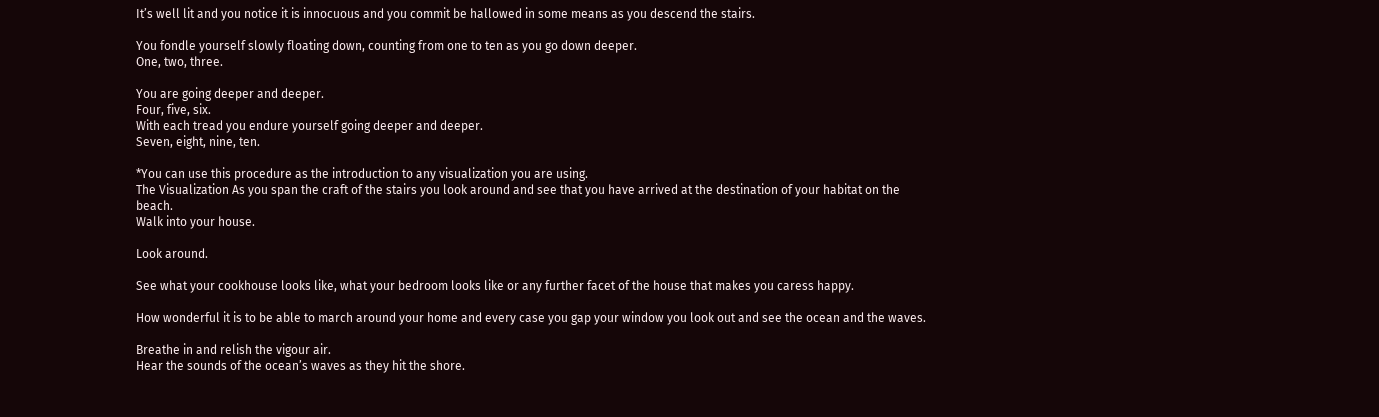It’s well lit and you notice it is innocuous and you commit be hallowed in some means as you descend the stairs.

You fondle yourself slowly floating down, counting from one to ten as you go down deeper.
One, two, three.

You are going deeper and deeper.
Four, five, six.
With each tread you endure yourself going deeper and deeper.
Seven, eight, nine, ten.

*You can use this procedure as the introduction to any visualization you are using.
The Visualization As you span the craft of the stairs you look around and see that you have arrived at the destination of your habitat on the beach.
Walk into your house.

Look around.

See what your cookhouse looks like, what your bedroom looks like or any further facet of the house that makes you caress happy.

How wonderful it is to be able to march around your home and every case you gap your window you look out and see the ocean and the waves.

Breathe in and relish the vigour air.
Hear the sounds of the ocean’s waves as they hit the shore.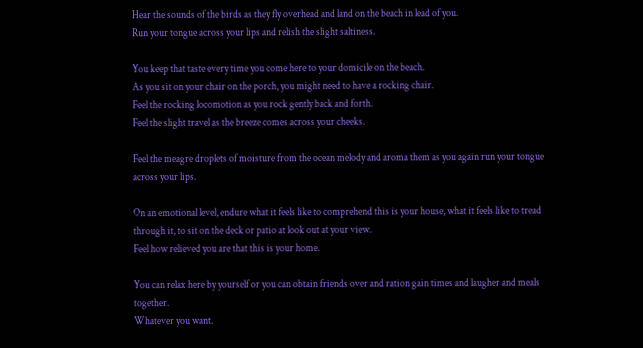Hear the sounds of the birds as they fly overhead and land on the beach in lead of you.
Run your tongue across your lips and relish the slight saltiness.

You keep that taste every time you come here to your domicile on the beach.
As you sit on your chair on the porch, you might need to have a rocking chair.
Feel the rocking locomotion as you rock gently back and forth.
Feel the slight travel as the breeze comes across your cheeks.

Feel the meagre droplets of moisture from the ocean melody and aroma them as you again run your tongue across your lips.

On an emotional level, endure what it feels like to comprehend this is your house, what it feels like to tread through it, to sit on the deck or patio at look out at your view.
Feel how relieved you are that this is your home.

You can relax here by yourself or you can obtain friends over and ration gain times and laugher and meals together.
Whatever you want.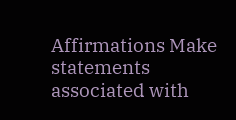Affirmations Make statements associated with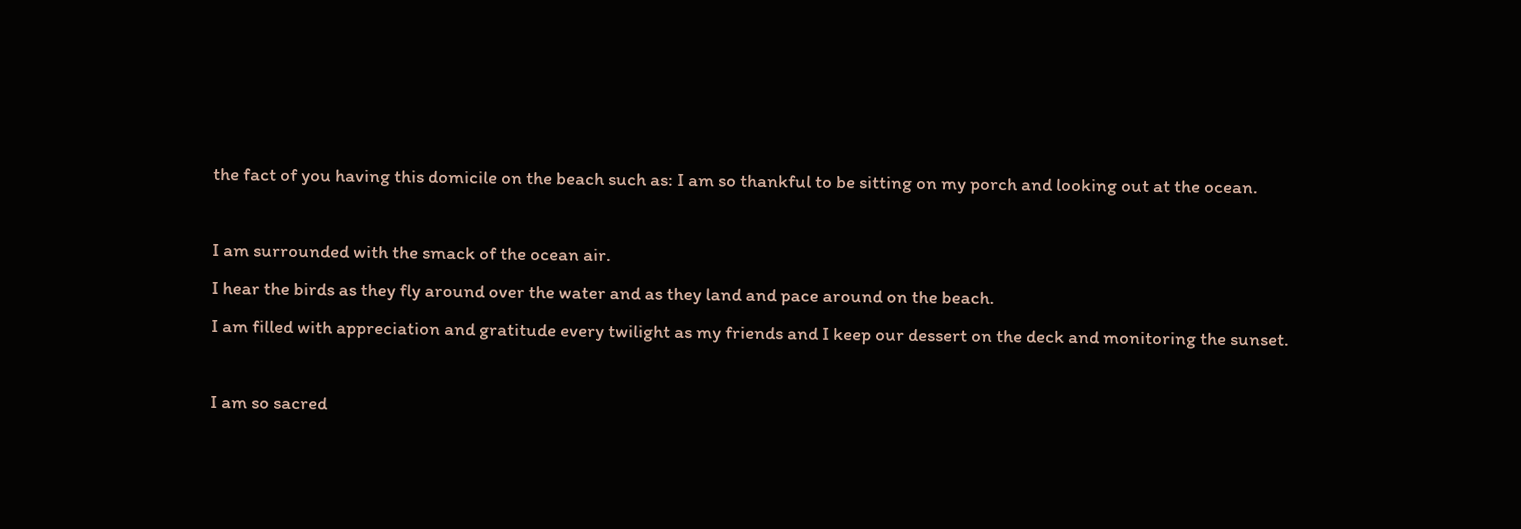the fact of you having this domicile on the beach such as: I am so thankful to be sitting on my porch and looking out at the ocean.

I am surrounded with the smack of the ocean air.
I hear the birds as they fly around over the water and as they land and pace around on the beach.
I am filled with appreciation and gratitude every twilight as my friends and I keep our dessert on the deck and monitoring the sunset.

I am so sacred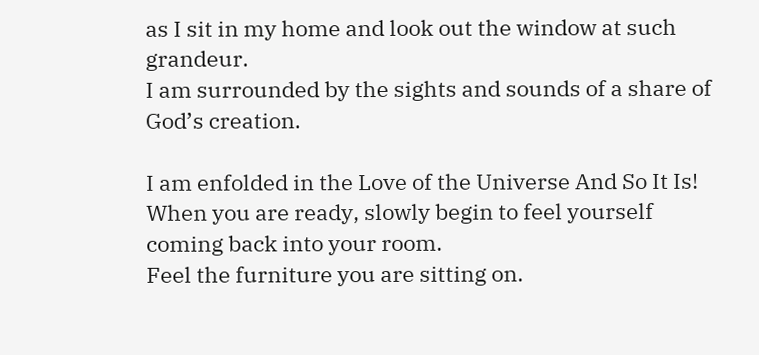as I sit in my home and look out the window at such grandeur.
I am surrounded by the sights and sounds of a share of God’s creation.

I am enfolded in the Love of the Universe And So It Is! When you are ready, slowly begin to feel yourself coming back into your room.
Feel the furniture you are sitting on.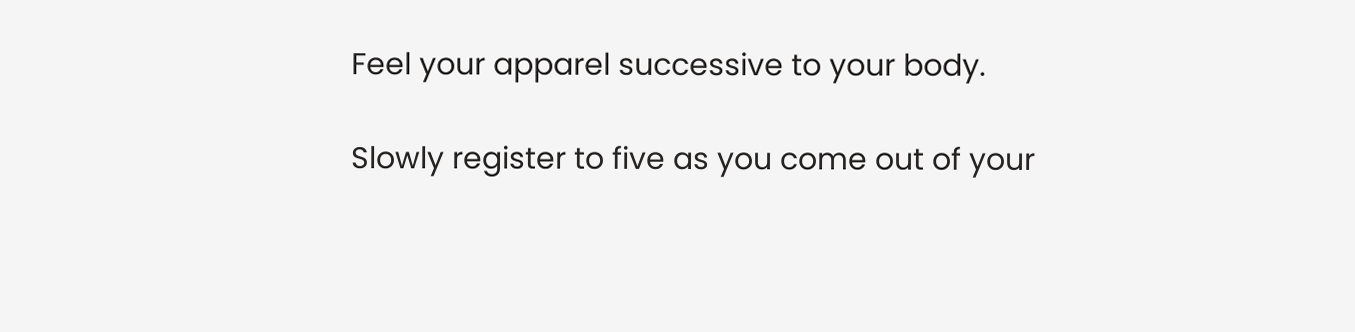Feel your apparel successive to your body.

Slowly register to five as you come out of your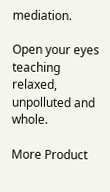mediation.

Open your eyes teaching relaxed, unpolluted and whole.

More Product